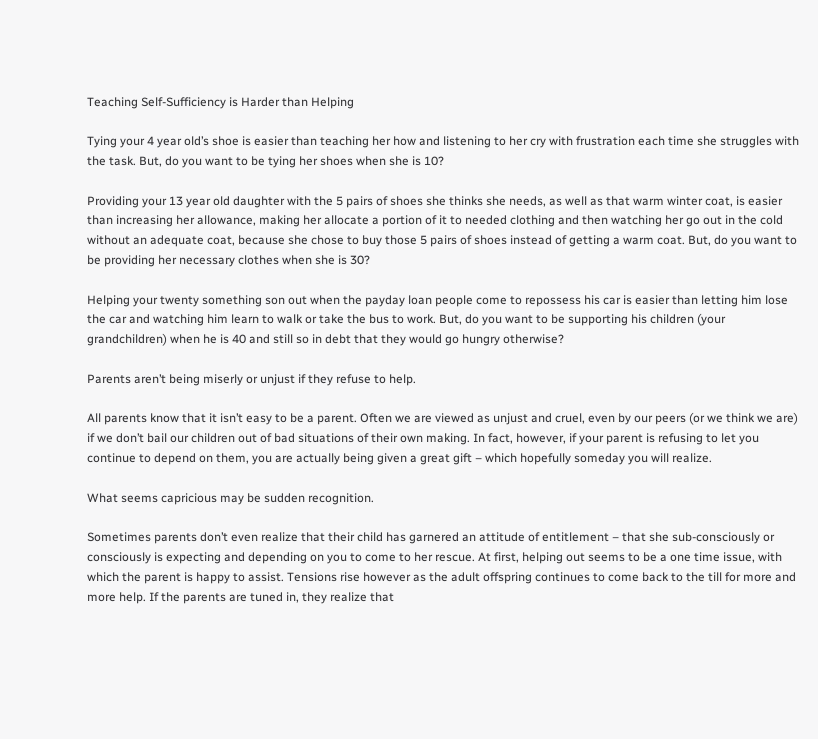Teaching Self-Sufficiency is Harder than Helping

Tying your 4 year old’s shoe is easier than teaching her how and listening to her cry with frustration each time she struggles with the task. But, do you want to be tying her shoes when she is 10?

Providing your 13 year old daughter with the 5 pairs of shoes she thinks she needs, as well as that warm winter coat, is easier than increasing her allowance, making her allocate a portion of it to needed clothing and then watching her go out in the cold without an adequate coat, because she chose to buy those 5 pairs of shoes instead of getting a warm coat. But, do you want to be providing her necessary clothes when she is 30?

Helping your twenty something son out when the payday loan people come to repossess his car is easier than letting him lose the car and watching him learn to walk or take the bus to work. But, do you want to be supporting his children (your grandchildren) when he is 40 and still so in debt that they would go hungry otherwise?

Parents aren’t being miserly or unjust if they refuse to help.

All parents know that it isn’t easy to be a parent. Often we are viewed as unjust and cruel, even by our peers (or we think we are) if we don’t bail our children out of bad situations of their own making. In fact, however, if your parent is refusing to let you continue to depend on them, you are actually being given a great gift – which hopefully someday you will realize.

What seems capricious may be sudden recognition.

Sometimes parents don’t even realize that their child has garnered an attitude of entitlement – that she sub-consciously or consciously is expecting and depending on you to come to her rescue. At first, helping out seems to be a one time issue, with which the parent is happy to assist. Tensions rise however as the adult offspring continues to come back to the till for more and more help. If the parents are tuned in, they realize that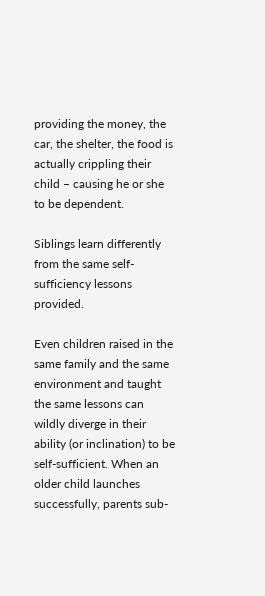providing the money, the car, the shelter, the food is actually crippling their child – causing he or she to be dependent.

Siblings learn differently from the same self-sufficiency lessons provided.

Even children raised in the same family and the same environment and taught the same lessons can wildly diverge in their ability (or inclination) to be self-sufficient. When an older child launches successfully, parents sub-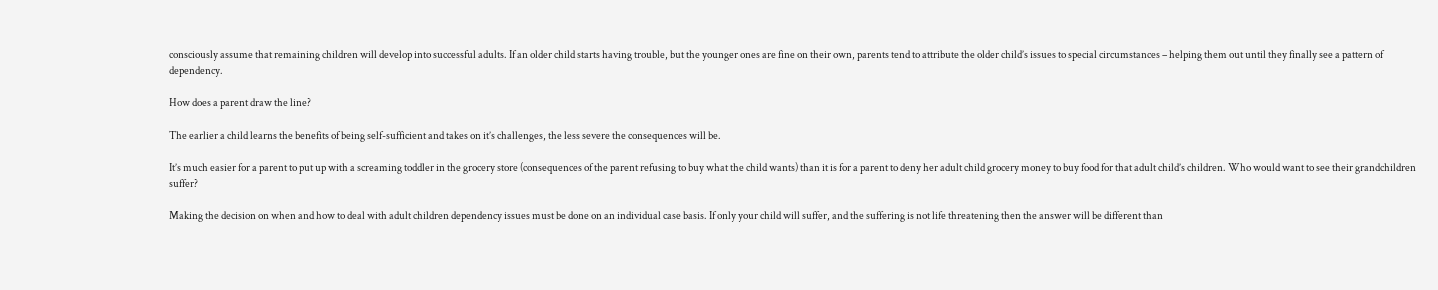consciously assume that remaining children will develop into successful adults. If an older child starts having trouble, but the younger ones are fine on their own, parents tend to attribute the older child’s issues to special circumstances – helping them out until they finally see a pattern of dependency.

How does a parent draw the line?

The earlier a child learns the benefits of being self-sufficient and takes on it’s challenges, the less severe the consequences will be.

It’s much easier for a parent to put up with a screaming toddler in the grocery store (consequences of the parent refusing to buy what the child wants) than it is for a parent to deny her adult child grocery money to buy food for that adult child’s children. Who would want to see their grandchildren suffer?

Making the decision on when and how to deal with adult children dependency issues must be done on an individual case basis. If only your child will suffer, and the suffering is not life threatening then the answer will be different than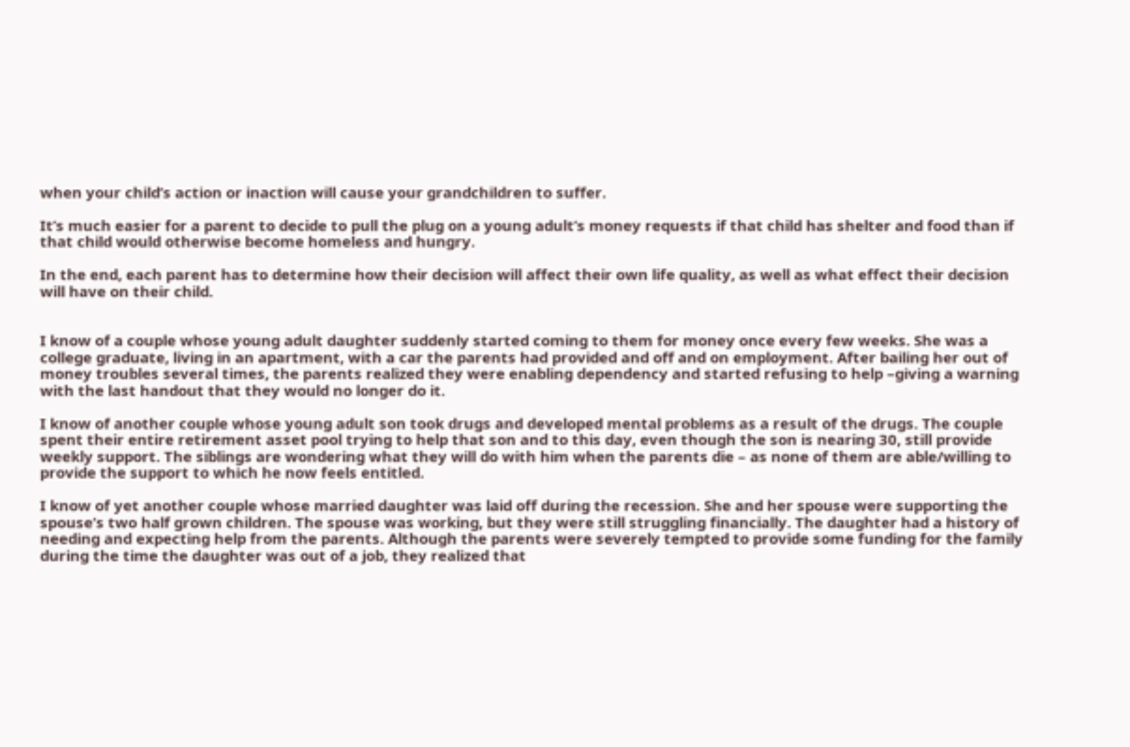when your child’s action or inaction will cause your grandchildren to suffer.

It’s much easier for a parent to decide to pull the plug on a young adult’s money requests if that child has shelter and food than if that child would otherwise become homeless and hungry.

In the end, each parent has to determine how their decision will affect their own life quality, as well as what effect their decision will have on their child.


I know of a couple whose young adult daughter suddenly started coming to them for money once every few weeks. She was a college graduate, living in an apartment, with a car the parents had provided and off and on employment. After bailing her out of money troubles several times, the parents realized they were enabling dependency and started refusing to help –giving a warning with the last handout that they would no longer do it.

I know of another couple whose young adult son took drugs and developed mental problems as a result of the drugs. The couple spent their entire retirement asset pool trying to help that son and to this day, even though the son is nearing 30, still provide weekly support. The siblings are wondering what they will do with him when the parents die – as none of them are able/willing to provide the support to which he now feels entitled.

I know of yet another couple whose married daughter was laid off during the recession. She and her spouse were supporting the spouse’s two half grown children. The spouse was working, but they were still struggling financially. The daughter had a history of needing and expecting help from the parents. Although the parents were severely tempted to provide some funding for the family during the time the daughter was out of a job, they realized that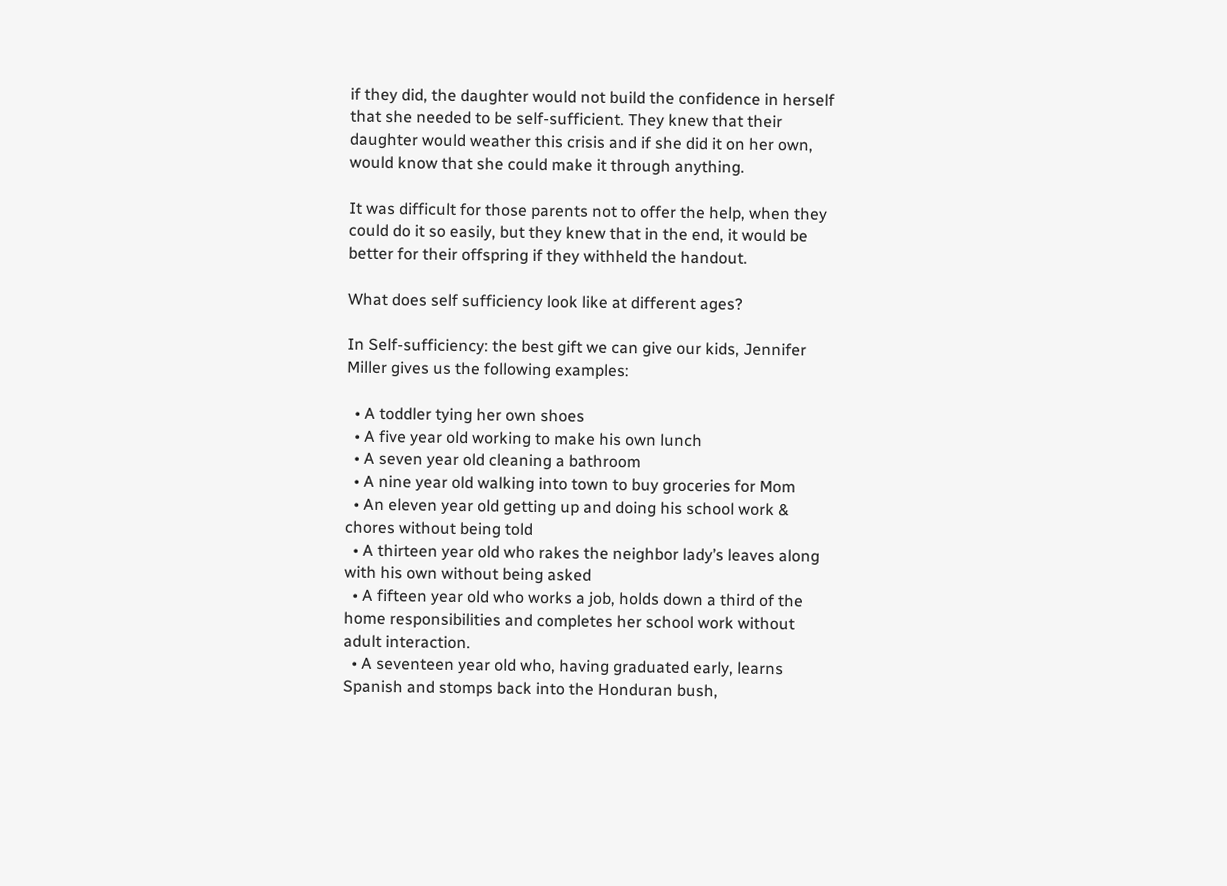if they did, the daughter would not build the confidence in herself that she needed to be self-sufficient. They knew that their daughter would weather this crisis and if she did it on her own, would know that she could make it through anything.

It was difficult for those parents not to offer the help, when they could do it so easily, but they knew that in the end, it would be better for their offspring if they withheld the handout.

What does self sufficiency look like at different ages?

In Self-sufficiency: the best gift we can give our kids, Jennifer Miller gives us the following examples:

  • A toddler tying her own shoes
  • A five year old working to make his own lunch
  • A seven year old cleaning a bathroom
  • A nine year old walking into town to buy groceries for Mom
  • An eleven year old getting up and doing his school work & chores without being told
  • A thirteen year old who rakes the neighbor lady’s leaves along with his own without being asked
  • A fifteen year old who works a job, holds down a third of the home responsibilities and completes her school work without adult interaction.
  • A seventeen year old who, having graduated early, learns Spanish and stomps back into the Honduran bush,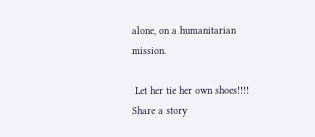alone, on a humanitarian mission.

 Let her tie her own shoes!!!! Share a story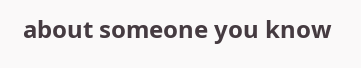about someone you know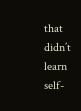that didn’t learn self-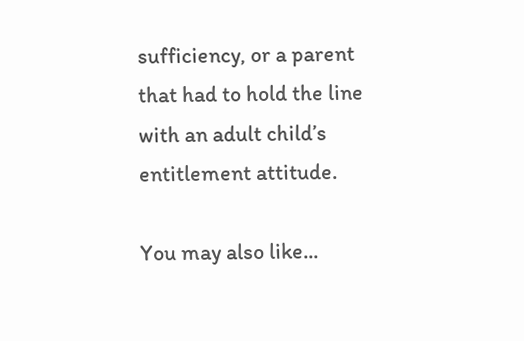sufficiency, or a parent that had to hold the line with an adult child’s entitlement attitude.

You may also like...